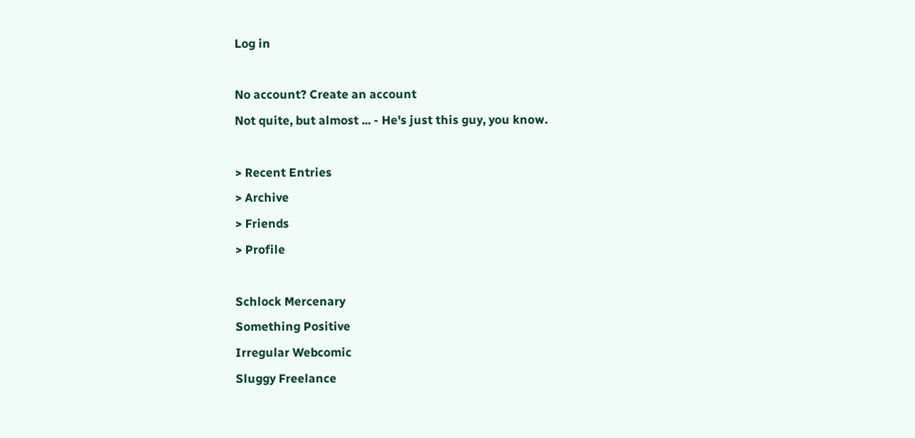Log in

No account? Create an account
Not quite, but almost ... - He's just this guy, you know.

> Recent Entries
> Archive
> Friends
> Profile

Schlock Mercenary
Something Positive
Irregular Webcomic
Sluggy Freelance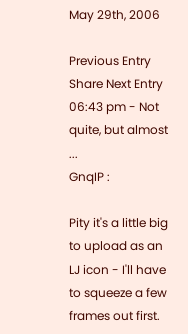May 29th, 2006

Previous Entry Share Next Entry
06:43 pm - Not quite, but almost ...
GnqIP :

Pity it's a little big to upload as an LJ icon - I'll have to squeeze a few frames out first.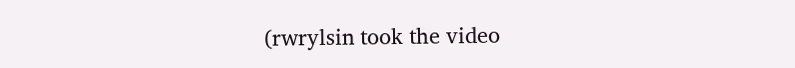(rwrylsin took the video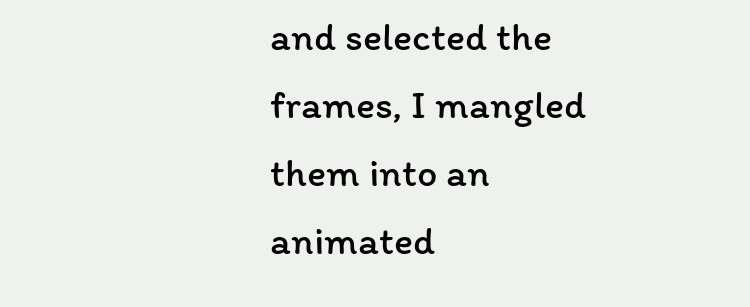and selected the frames, I mangled them into an animated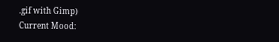.gif with Gimp)
Current Mood: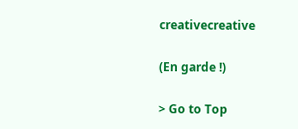creativecreative

(En garde !)

> Go to Top